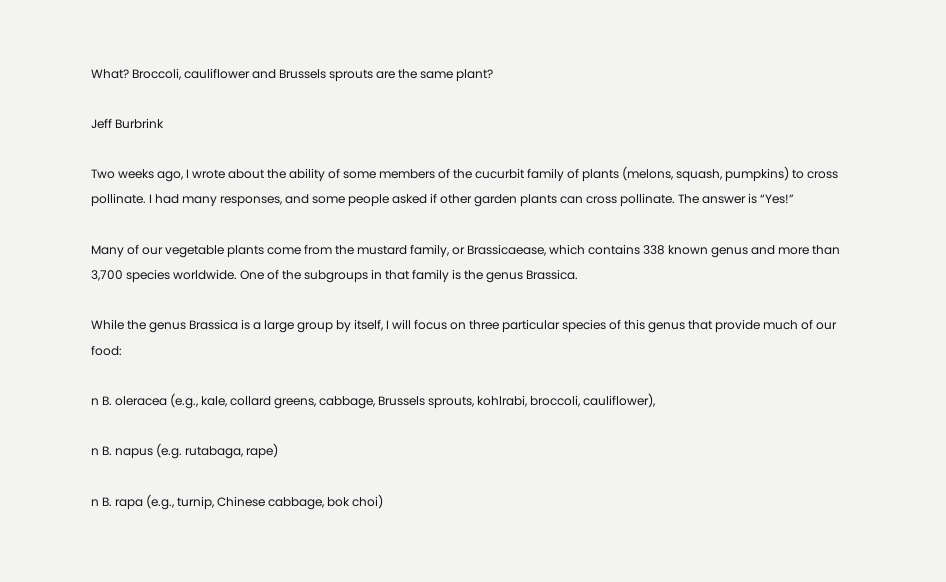What? Broccoli, cauliflower and Brussels sprouts are the same plant?

Jeff Burbrink

Two weeks ago, I wrote about the ability of some members of the cucurbit family of plants (melons, squash, pumpkins) to cross pollinate. I had many responses, and some people asked if other garden plants can cross pollinate. The answer is “Yes!”

Many of our vegetable plants come from the mustard family, or Brassicaease, which contains 338 known genus and more than 3,700 species worldwide. One of the subgroups in that family is the genus Brassica.

While the genus Brassica is a large group by itself, I will focus on three particular species of this genus that provide much of our food:

n B. oleracea (e.g., kale, collard greens, cabbage, Brussels sprouts, kohlrabi, broccoli, cauliflower),

n B. napus (e.g. rutabaga, rape)

n B. rapa (e.g., turnip, Chinese cabbage, bok choi)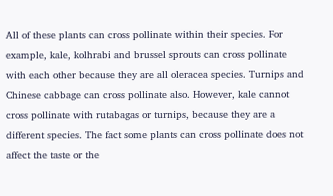All of these plants can cross pollinate within their species. For example, kale, kolhrabi and brussel sprouts can cross pollinate with each other because they are all oleracea species. Turnips and Chinese cabbage can cross pollinate also. However, kale cannot cross pollinate with rutabagas or turnips, because they are a different species. The fact some plants can cross pollinate does not affect the taste or the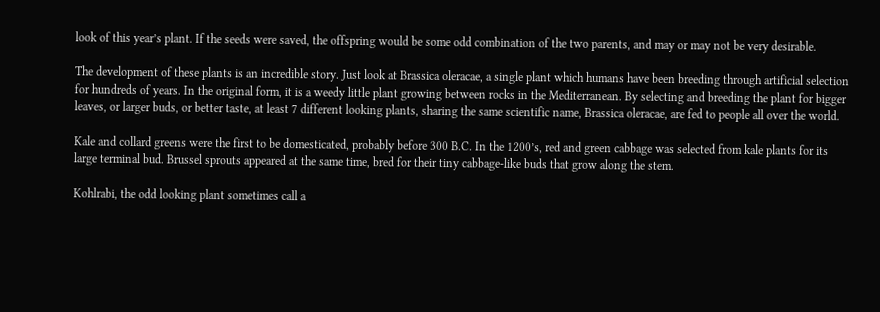look of this year’s plant. If the seeds were saved, the offspring would be some odd combination of the two parents, and may or may not be very desirable.

The development of these plants is an incredible story. Just look at Brassica oleracae, a single plant which humans have been breeding through artificial selection for hundreds of years. In the original form, it is a weedy little plant growing between rocks in the Mediterranean. By selecting and breeding the plant for bigger leaves, or larger buds, or better taste, at least 7 different looking plants, sharing the same scientific name, Brassica oleracae, are fed to people all over the world.

Kale and collard greens were the first to be domesticated, probably before 300 B.C. In the 1200’s, red and green cabbage was selected from kale plants for its large terminal bud. Brussel sprouts appeared at the same time, bred for their tiny cabbage-like buds that grow along the stem.

Kohlrabi, the odd looking plant sometimes call a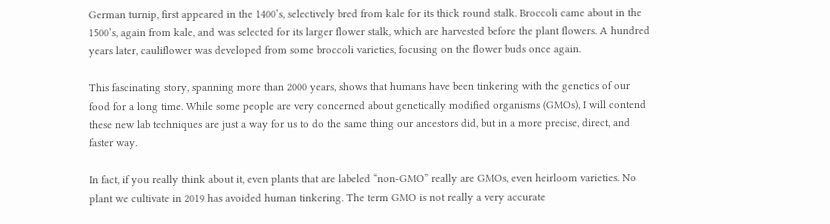German turnip, first appeared in the 1400’s, selectively bred from kale for its thick round stalk. Broccoli came about in the 1500’s, again from kale, and was selected for its larger flower stalk, which are harvested before the plant flowers. A hundred years later, cauliflower was developed from some broccoli varieties, focusing on the flower buds once again.

This fascinating story, spanning more than 2000 years, shows that humans have been tinkering with the genetics of our food for a long time. While some people are very concerned about genetically modified organisms (GMOs), I will contend these new lab techniques are just a way for us to do the same thing our ancestors did, but in a more precise, direct, and faster way.

In fact, if you really think about it, even plants that are labeled “non-GMO” really are GMOs, even heirloom varieties. No plant we cultivate in 2019 has avoided human tinkering. The term GMO is not really a very accurate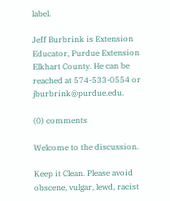label.

Jeff Burbrink is Extension Educator, Purdue Extension Elkhart County. He can be reached at 574-533-0554 or jburbrink@purdue.edu.

(0) comments

Welcome to the discussion.

Keep it Clean. Please avoid obscene, vulgar, lewd, racist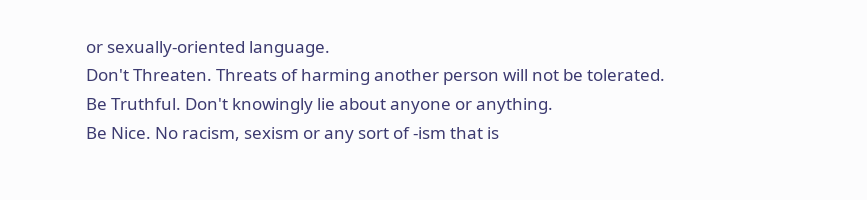or sexually-oriented language.
Don't Threaten. Threats of harming another person will not be tolerated.
Be Truthful. Don't knowingly lie about anyone or anything.
Be Nice. No racism, sexism or any sort of -ism that is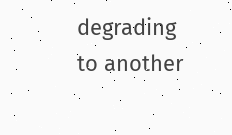degrading to another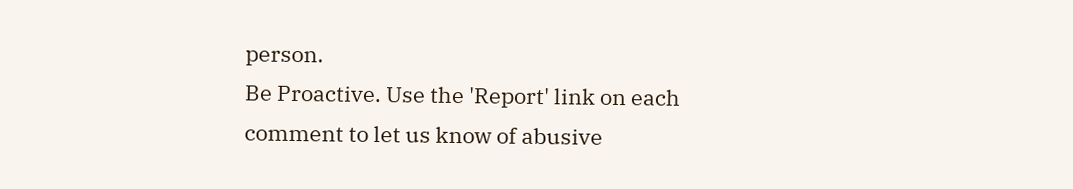person.
Be Proactive. Use the 'Report' link on each comment to let us know of abusive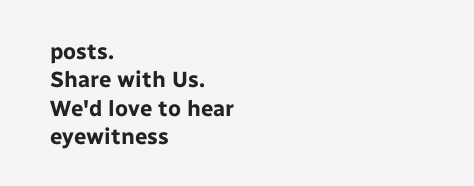posts.
Share with Us. We'd love to hear eyewitness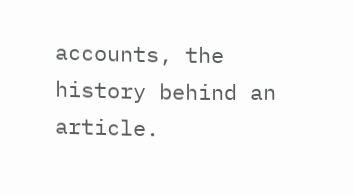accounts, the history behind an article.